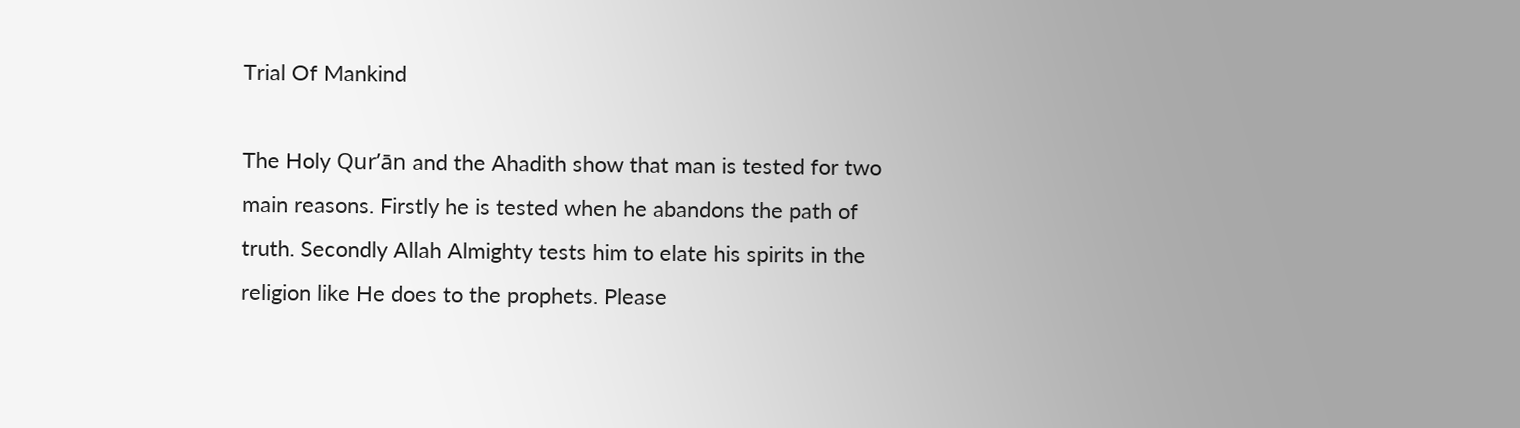Trial Of Mankind

The Holy Qur’ān and the Ahadith show that man is tested for two main reasons. Firstly he is tested when he abandons the path of truth. Secondly Allah Almighty tests him to elate his spirits in the religion like He does to the prophets. Please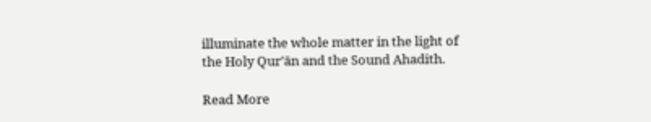illuminate the whole matter in the light of the Holy Qur’ān and the Sound Ahadith.

Read More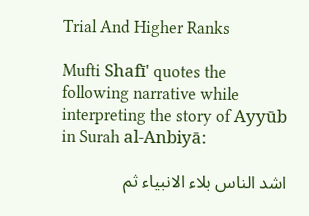Trial And Higher Ranks

Mufti Shafī' quotes the following narrative while interpreting the story of Ayyūb in Surah al-Anbiyā:

اشد الناس بلاء الانبياء ثم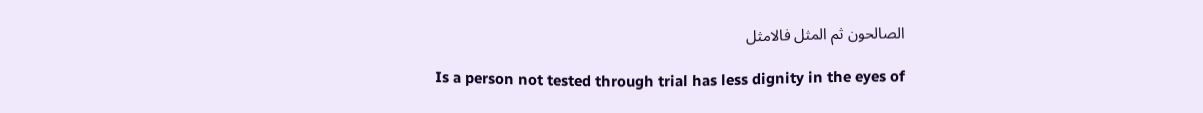الصالحون ثم المثل فالامثل

Is a person not tested through trial has less dignity in the eyes of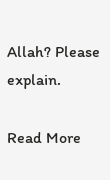Allah? Please explain.

Read More